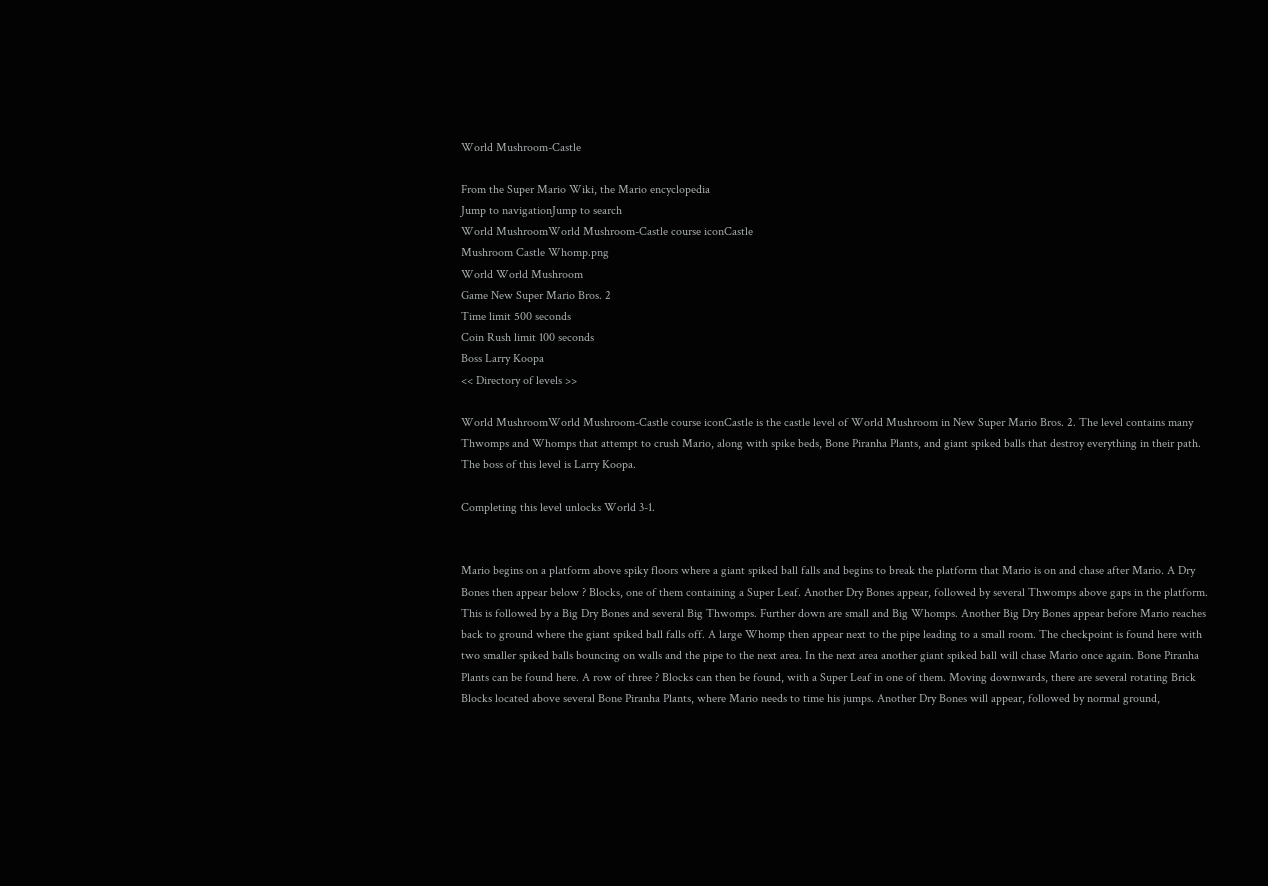World Mushroom-Castle

From the Super Mario Wiki, the Mario encyclopedia
Jump to navigationJump to search
World MushroomWorld Mushroom-Castle course iconCastle
Mushroom Castle Whomp.png
World World Mushroom
Game New Super Mario Bros. 2
Time limit 500 seconds
Coin Rush limit 100 seconds
Boss Larry Koopa
<< Directory of levels >>

World MushroomWorld Mushroom-Castle course iconCastle is the castle level of World Mushroom in New Super Mario Bros. 2. The level contains many Thwomps and Whomps that attempt to crush Mario, along with spike beds, Bone Piranha Plants, and giant spiked balls that destroy everything in their path. The boss of this level is Larry Koopa.

Completing this level unlocks World 3-1.


Mario begins on a platform above spiky floors where a giant spiked ball falls and begins to break the platform that Mario is on and chase after Mario. A Dry Bones then appear below ? Blocks, one of them containing a Super Leaf. Another Dry Bones appear, followed by several Thwomps above gaps in the platform. This is followed by a Big Dry Bones and several Big Thwomps. Further down are small and Big Whomps. Another Big Dry Bones appear before Mario reaches back to ground where the giant spiked ball falls off. A large Whomp then appear next to the pipe leading to a small room. The checkpoint is found here with two smaller spiked balls bouncing on walls and the pipe to the next area. In the next area another giant spiked ball will chase Mario once again. Bone Piranha Plants can be found here. A row of three ? Blocks can then be found, with a Super Leaf in one of them. Moving downwards, there are several rotating Brick Blocks located above several Bone Piranha Plants, where Mario needs to time his jumps. Another Dry Bones will appear, followed by normal ground,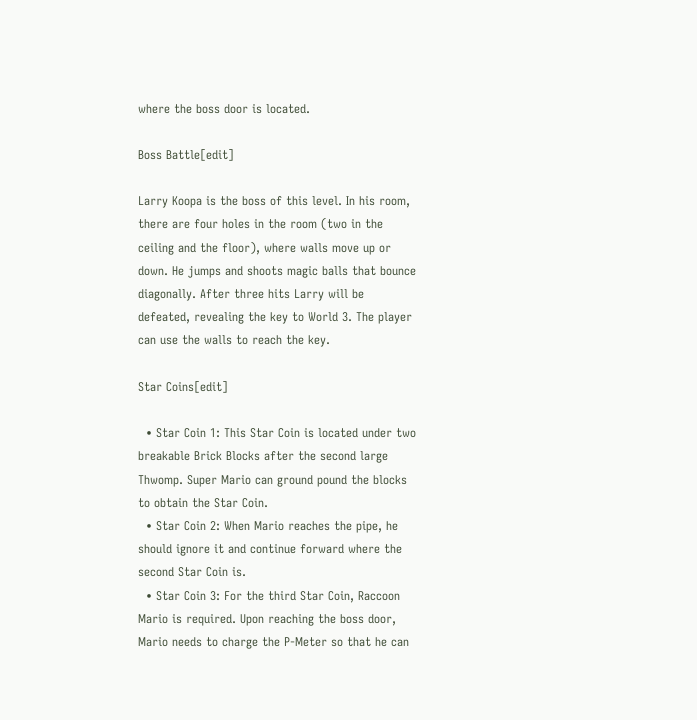where the boss door is located.

Boss Battle[edit]

Larry Koopa is the boss of this level. In his room, there are four holes in the room (two in the ceiling and the floor), where walls move up or down. He jumps and shoots magic balls that bounce diagonally. After three hits Larry will be defeated, revealing the key to World 3. The player can use the walls to reach the key.

Star Coins[edit]

  • Star Coin 1: This Star Coin is located under two breakable Brick Blocks after the second large Thwomp. Super Mario can ground pound the blocks to obtain the Star Coin.
  • Star Coin 2: When Mario reaches the pipe, he should ignore it and continue forward where the second Star Coin is.
  • Star Coin 3: For the third Star Coin, Raccoon Mario is required. Upon reaching the boss door, Mario needs to charge the P-Meter so that he can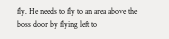fly. He needs to fly to an area above the boss door by flying left to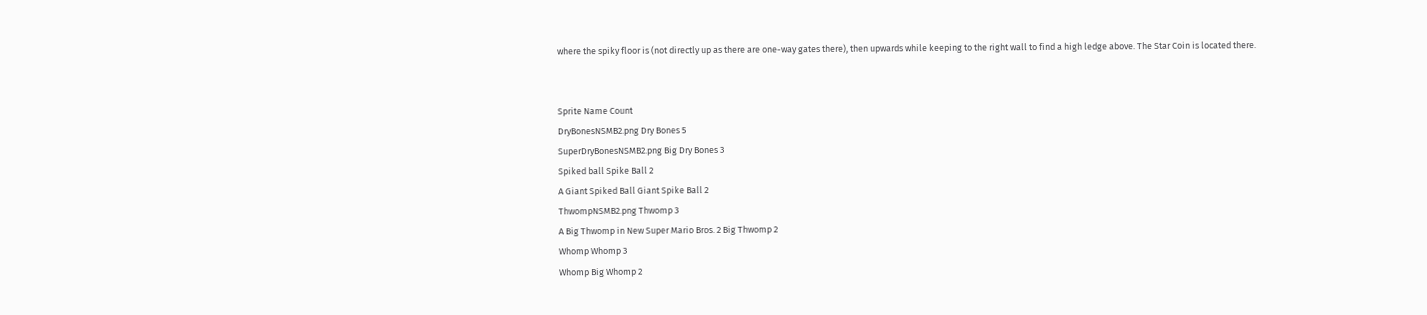where the spiky floor is (not directly up as there are one-way gates there), then upwards while keeping to the right wall to find a high ledge above. The Star Coin is located there.


Sprite Name Count
DryBonesNSMB2.png Dry Bones 5
SuperDryBonesNSMB2.png Big Dry Bones 3
Spiked ball Spike Ball 2
A Giant Spiked Ball Giant Spike Ball 2
ThwompNSMB2.png Thwomp 3
A Big Thwomp in New Super Mario Bros. 2 Big Thwomp 2
Whomp Whomp 3
Whomp Big Whomp 2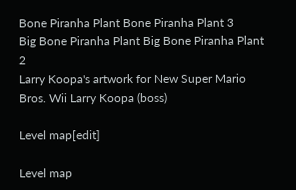Bone Piranha Plant Bone Piranha Plant 3
Big Bone Piranha Plant Big Bone Piranha Plant 2
Larry Koopa's artwork for New Super Mario Bros. Wii Larry Koopa (boss)

Level map[edit]

Level map